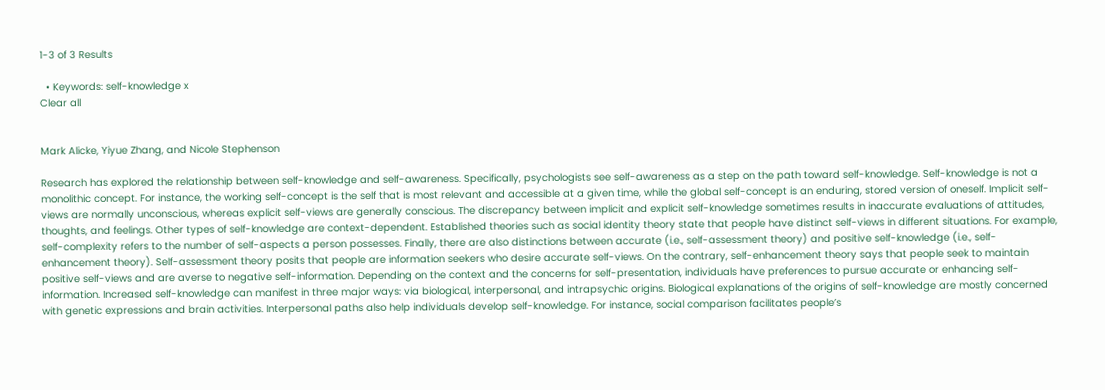1-3 of 3 Results

  • Keywords: self-knowledge x
Clear all


Mark Alicke, Yiyue Zhang, and Nicole Stephenson

Research has explored the relationship between self-knowledge and self-awareness. Specifically, psychologists see self-awareness as a step on the path toward self-knowledge. Self-knowledge is not a monolithic concept. For instance, the working self-concept is the self that is most relevant and accessible at a given time, while the global self-concept is an enduring, stored version of oneself. Implicit self-views are normally unconscious, whereas explicit self-views are generally conscious. The discrepancy between implicit and explicit self-knowledge sometimes results in inaccurate evaluations of attitudes, thoughts, and feelings. Other types of self-knowledge are context-dependent. Established theories such as social identity theory state that people have distinct self-views in different situations. For example, self-complexity refers to the number of self-aspects a person possesses. Finally, there are also distinctions between accurate (i.e., self-assessment theory) and positive self-knowledge (i.e., self-enhancement theory). Self-assessment theory posits that people are information seekers who desire accurate self-views. On the contrary, self-enhancement theory says that people seek to maintain positive self-views and are averse to negative self-information. Depending on the context and the concerns for self-presentation, individuals have preferences to pursue accurate or enhancing self-information. Increased self-knowledge can manifest in three major ways: via biological, interpersonal, and intrapsychic origins. Biological explanations of the origins of self-knowledge are mostly concerned with genetic expressions and brain activities. Interpersonal paths also help individuals develop self-knowledge. For instance, social comparison facilitates people’s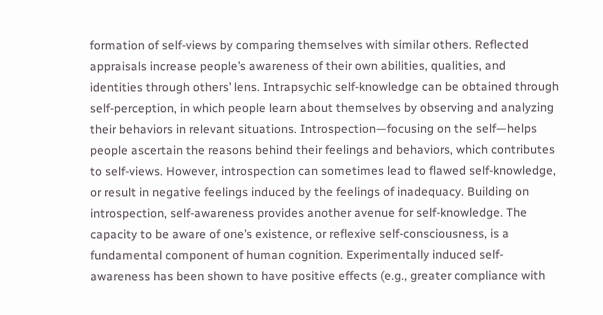formation of self-views by comparing themselves with similar others. Reflected appraisals increase people’s awareness of their own abilities, qualities, and identities through others’ lens. Intrapsychic self-knowledge can be obtained through self-perception, in which people learn about themselves by observing and analyzing their behaviors in relevant situations. Introspection—focusing on the self—helps people ascertain the reasons behind their feelings and behaviors, which contributes to self-views. However, introspection can sometimes lead to flawed self-knowledge, or result in negative feelings induced by the feelings of inadequacy. Building on introspection, self-awareness provides another avenue for self-knowledge. The capacity to be aware of one’s existence, or reflexive self-consciousness, is a fundamental component of human cognition. Experimentally induced self-awareness has been shown to have positive effects (e.g., greater compliance with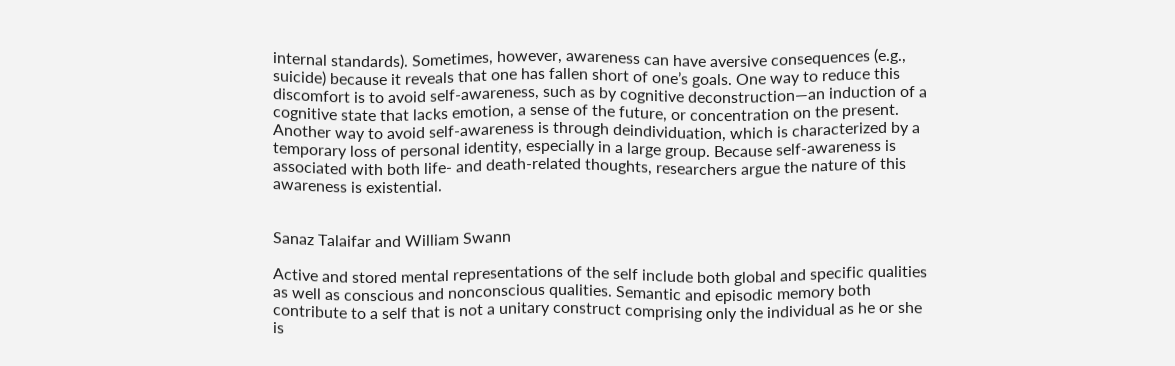internal standards). Sometimes, however, awareness can have aversive consequences (e.g., suicide) because it reveals that one has fallen short of one’s goals. One way to reduce this discomfort is to avoid self-awareness, such as by cognitive deconstruction—an induction of a cognitive state that lacks emotion, a sense of the future, or concentration on the present. Another way to avoid self-awareness is through deindividuation, which is characterized by a temporary loss of personal identity, especially in a large group. Because self-awareness is associated with both life- and death-related thoughts, researchers argue the nature of this awareness is existential.


Sanaz Talaifar and William Swann

Active and stored mental representations of the self include both global and specific qualities as well as conscious and nonconscious qualities. Semantic and episodic memory both contribute to a self that is not a unitary construct comprising only the individual as he or she is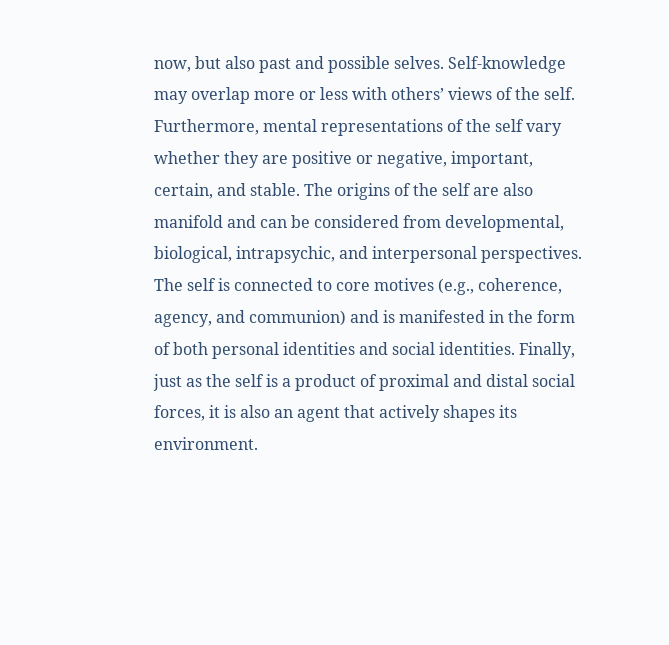now, but also past and possible selves. Self-knowledge may overlap more or less with others’ views of the self. Furthermore, mental representations of the self vary whether they are positive or negative, important, certain, and stable. The origins of the self are also manifold and can be considered from developmental, biological, intrapsychic, and interpersonal perspectives. The self is connected to core motives (e.g., coherence, agency, and communion) and is manifested in the form of both personal identities and social identities. Finally, just as the self is a product of proximal and distal social forces, it is also an agent that actively shapes its environment.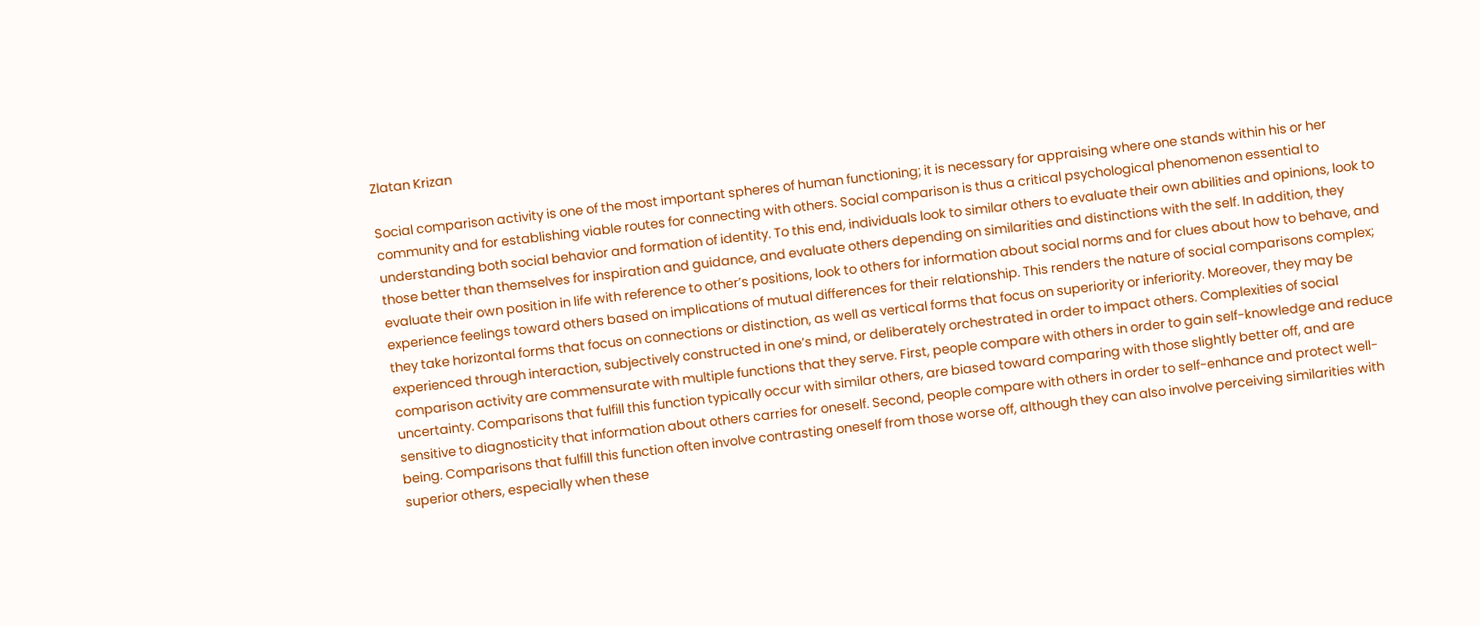Zlatan Krizan

Social comparison activity is one of the most important spheres of human functioning; it is necessary for appraising where one stands within his or her community and for establishing viable routes for connecting with others. Social comparison is thus a critical psychological phenomenon essential to understanding both social behavior and formation of identity. To this end, individuals look to similar others to evaluate their own abilities and opinions, look to those better than themselves for inspiration and guidance, and evaluate others depending on similarities and distinctions with the self. In addition, they evaluate their own position in life with reference to other’s positions, look to others for information about social norms and for clues about how to behave, and experience feelings toward others based on implications of mutual differences for their relationship. This renders the nature of social comparisons complex; they take horizontal forms that focus on connections or distinction, as well as vertical forms that focus on superiority or inferiority. Moreover, they may be experienced through interaction, subjectively constructed in one’s mind, or deliberately orchestrated in order to impact others. Complexities of social comparison activity are commensurate with multiple functions that they serve. First, people compare with others in order to gain self-knowledge and reduce uncertainty. Comparisons that fulfill this function typically occur with similar others, are biased toward comparing with those slightly better off, and are sensitive to diagnosticity that information about others carries for oneself. Second, people compare with others in order to self-enhance and protect well-being. Comparisons that fulfill this function often involve contrasting oneself from those worse off, although they can also involve perceiving similarities with superior others, especially when these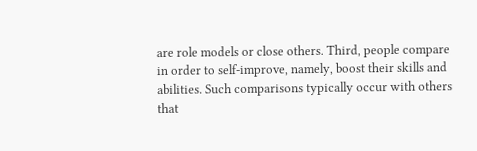are role models or close others. Third, people compare in order to self-improve, namely, boost their skills and abilities. Such comparisons typically occur with others that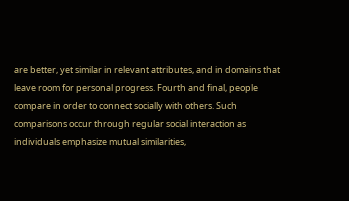are better, yet similar in relevant attributes, and in domains that leave room for personal progress. Fourth and final, people compare in order to connect socially with others. Such comparisons occur through regular social interaction as individuals emphasize mutual similarities,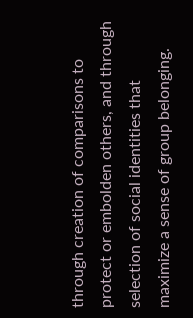through creation of comparisons to protect or embolden others, and through selection of social identities that maximize a sense of group belonging.